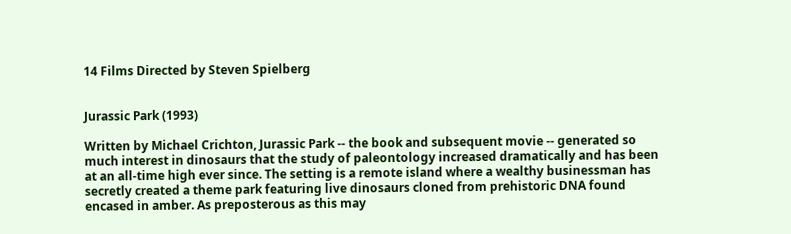14 Films Directed by Steven Spielberg


Jurassic Park (1993)

Written by Michael Crichton, Jurassic Park -- the book and subsequent movie -- generated so much interest in dinosaurs that the study of paleontology increased dramatically and has been at an all-time high ever since. The setting is a remote island where a wealthy businessman has secretly created a theme park featuring live dinosaurs cloned from prehistoric DNA found encased in amber. As preposterous as this may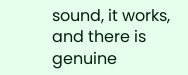sound, it works, and there is genuine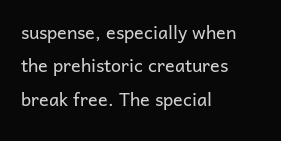suspense, especially when the prehistoric creatures break free. The special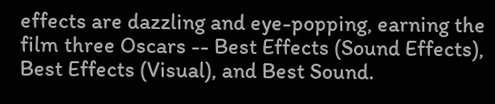effects are dazzling and eye-popping, earning the film three Oscars -- Best Effects (Sound Effects), Best Effects (Visual), and Best Sound.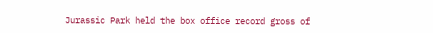Jurassic Park held the box office record gross of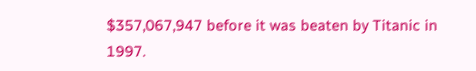$357,067,947 before it was beaten by Titanic in 1997.